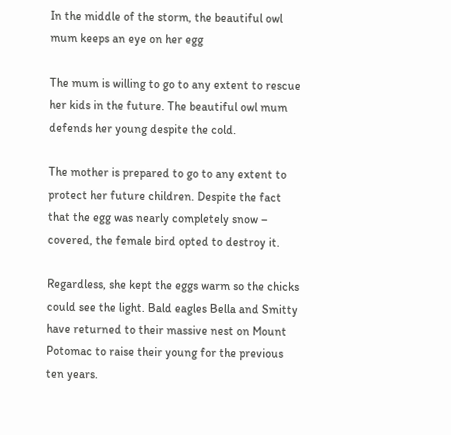In the middle of the storm, the beautiful owl mum keeps an eye on her egg

The mum is willing to go to any extent to rescue her kids in the future. The beautiful owl mum defends her young despite the cold.

The mother is prepared to go to any extent to protect her future children. Despite the fact that the egg was nearly completely snow – covered, the female bird opted to destroy it.

Regardless, she kept the eggs warm so the chicks could see the light. Bald eagles Bella and Smitty have returned to their massive nest on Mount Potomac to raise their young for the previous ten years.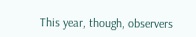This year, though, observers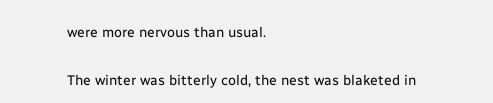were more nervous than usual.

The winter was bitterly cold, the nest was blaketed in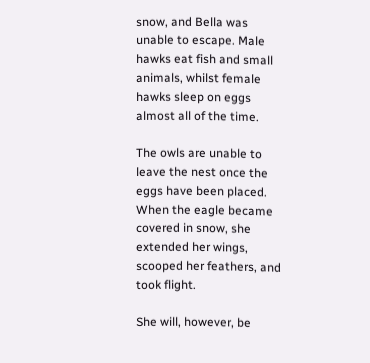snow, and Bella was unable to escape. Male hawks eat fish and small animals, whilst female hawks sleep on eggs almost all of the time.

The owls are unable to leave the nest once the eggs have been placed. When the eagle became covered in snow, she extended her wings, scooped her feathers, and took flight.

She will, however, be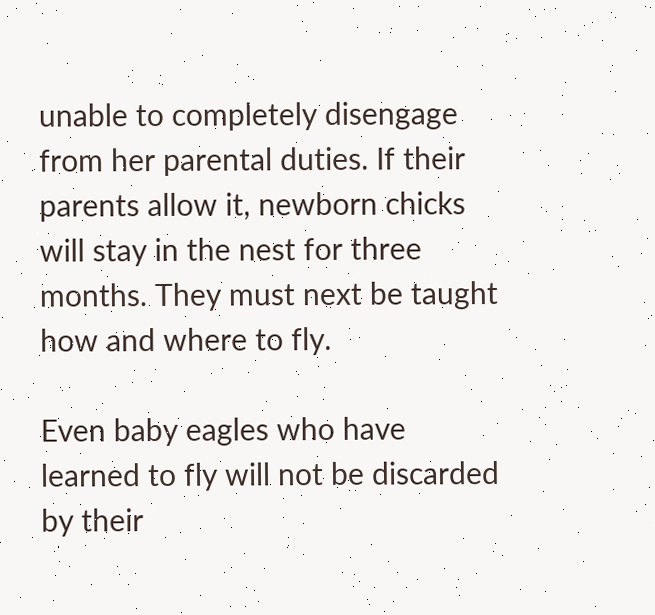unable to completely disengage from her parental duties. If their parents allow it, newborn chicks will stay in the nest for three months. They must next be taught how and where to fly.

Even baby eagles who have learned to fly will not be discarded by their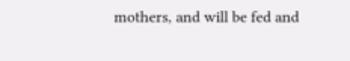mothers, and will be fed and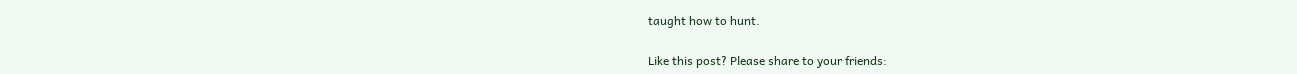taught how to hunt.

Like this post? Please share to your friends: